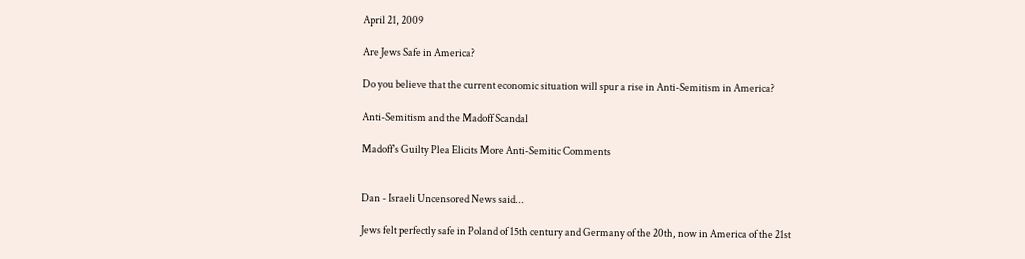April 21, 2009

Are Jews Safe in America?

Do you believe that the current economic situation will spur a rise in Anti-Semitism in America?

Anti-Semitism and the Madoff Scandal

Madoff's Guilty Plea Elicits More Anti-Semitic Comments


Dan - Israeli Uncensored News said...

Jews felt perfectly safe in Poland of 15th century and Germany of the 20th, now in America of the 21st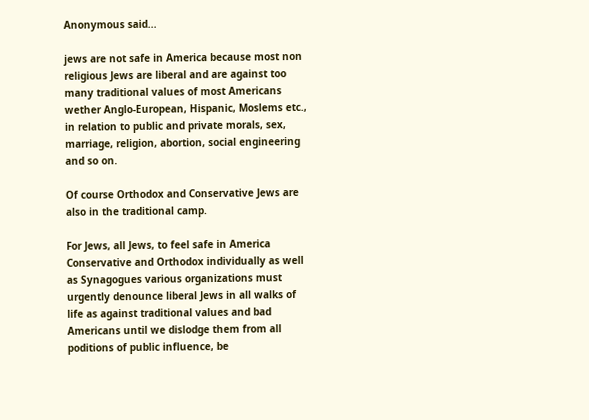Anonymous said...

jews are not safe in America because most non religious Jews are liberal and are against too many traditional values of most Americans wether Anglo-European, Hispanic, Moslems etc., in relation to public and private morals, sex, marriage, religion, abortion, social engineering and so on.

Of course Orthodox and Conservative Jews are also in the traditional camp.

For Jews, all Jews, to feel safe in America Conservative and Orthodox individually as well as Synagogues various organizations must urgently denounce liberal Jews in all walks of life as against traditional values and bad Americans until we dislodge them from all poditions of public influence, be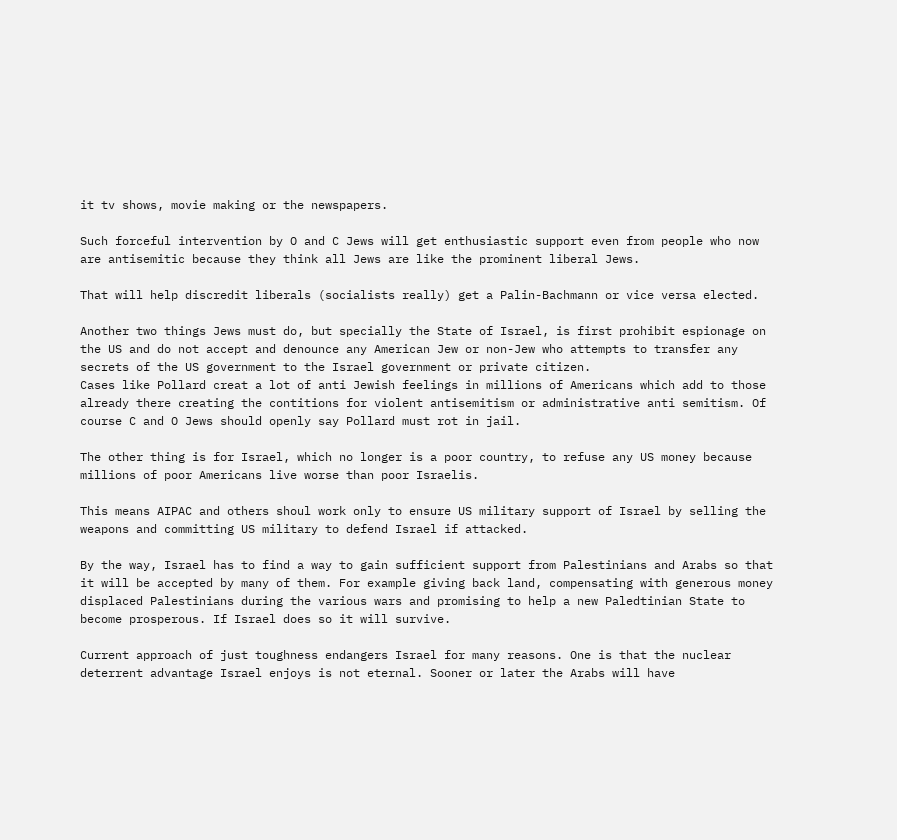it tv shows, movie making or the newspapers.

Such forceful intervention by O and C Jews will get enthusiastic support even from people who now are antisemitic because they think all Jews are like the prominent liberal Jews.

That will help discredit liberals (socialists really) get a Palin-Bachmann or vice versa elected.

Another two things Jews must do, but specially the State of Israel, is first prohibit espionage on the US and do not accept and denounce any American Jew or non-Jew who attempts to transfer any secrets of the US government to the Israel government or private citizen.
Cases like Pollard creat a lot of anti Jewish feelings in millions of Americans which add to those already there creating the contitions for violent antisemitism or administrative anti semitism. Of course C and O Jews should openly say Pollard must rot in jail.

The other thing is for Israel, which no longer is a poor country, to refuse any US money because millions of poor Americans live worse than poor Israelis.

This means AIPAC and others shoul work only to ensure US military support of Israel by selling the weapons and committing US military to defend Israel if attacked.

By the way, Israel has to find a way to gain sufficient support from Palestinians and Arabs so that it will be accepted by many of them. For example giving back land, compensating with generous money displaced Palestinians during the various wars and promising to help a new Paledtinian State to become prosperous. If Israel does so it will survive.

Current approach of just toughness endangers Israel for many reasons. One is that the nuclear deterrent advantage Israel enjoys is not eternal. Sooner or later the Arabs will have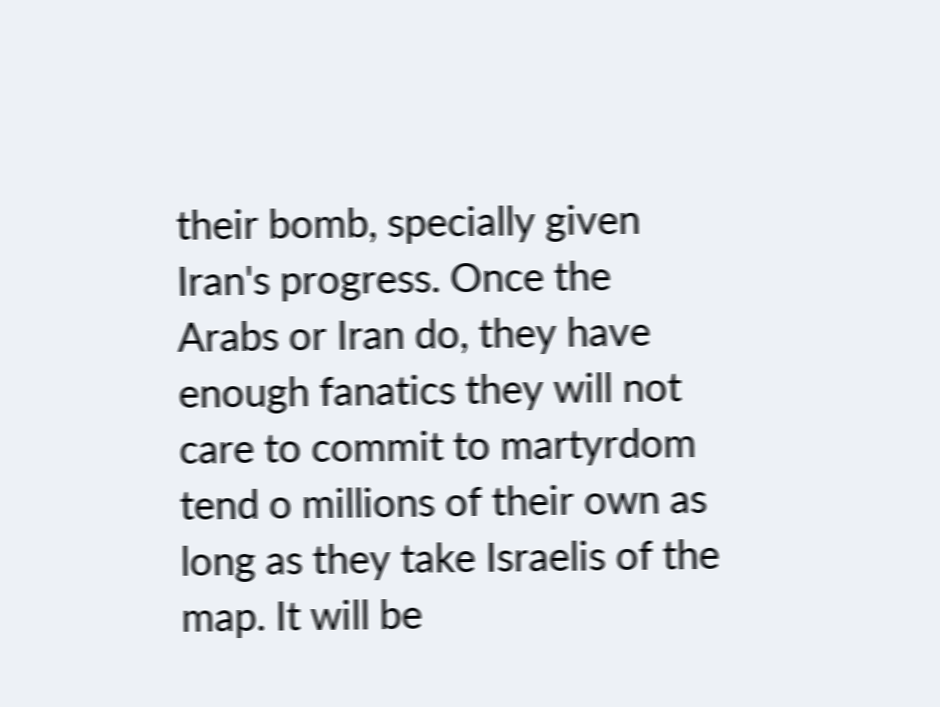their bomb, specially given Iran's progress. Once the Arabs or Iran do, they have enough fanatics they will not care to commit to martyrdom tend o millions of their own as long as they take Israelis of the map. It will be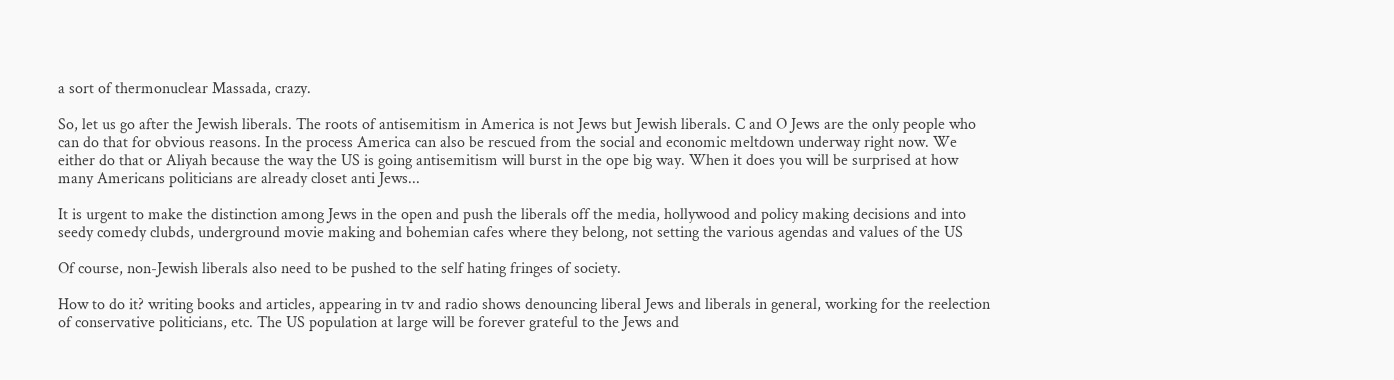a sort of thermonuclear Massada, crazy.

So, let us go after the Jewish liberals. The roots of antisemitism in America is not Jews but Jewish liberals. C and O Jews are the only people who can do that for obvious reasons. In the process America can also be rescued from the social and economic meltdown underway right now. We either do that or Aliyah because the way the US is going antisemitism will burst in the ope big way. When it does you will be surprised at how many Americans politicians are already closet anti Jews...

It is urgent to make the distinction among Jews in the open and push the liberals off the media, hollywood and policy making decisions and into seedy comedy clubds, underground movie making and bohemian cafes where they belong, not setting the various agendas and values of the US

Of course, non-Jewish liberals also need to be pushed to the self hating fringes of society.

How to do it? writing books and articles, appearing in tv and radio shows denouncing liberal Jews and liberals in general, working for the reelection of conservative politicians, etc. The US population at large will be forever grateful to the Jews and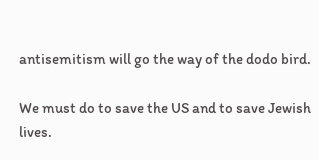antisemitism will go the way of the dodo bird.

We must do to save the US and to save Jewish lives.